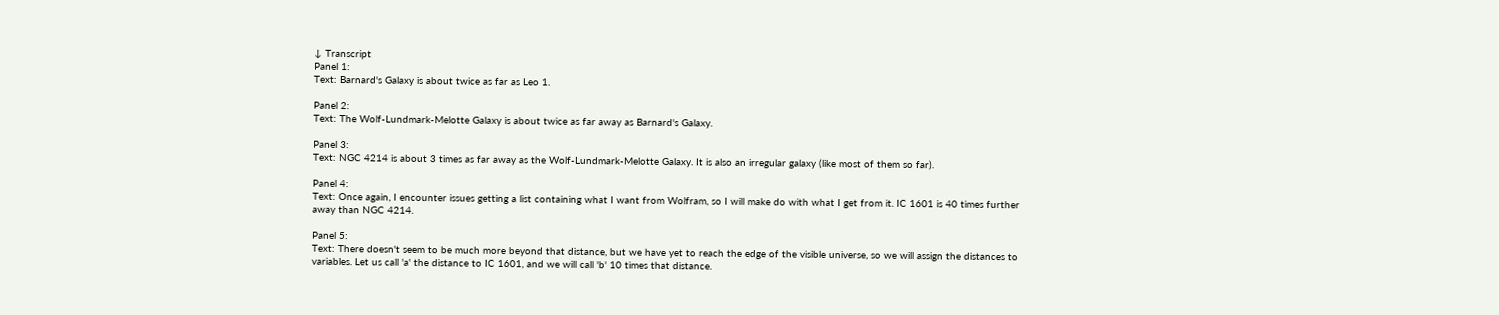↓ Transcript
Panel 1:
Text: Barnard's Galaxy is about twice as far as Leo 1.

Panel 2:
Text: The Wolf-Lundmark-Melotte Galaxy is about twice as far away as Barnard's Galaxy.

Panel 3:
Text: NGC 4214 is about 3 times as far away as the Wolf-Lundmark-Melotte Galaxy. It is also an irregular galaxy (like most of them so far).

Panel 4:
Text: Once again, I encounter issues getting a list containing what I want from Wolfram, so I will make do with what I get from it. IC 1601 is 40 times further away than NGC 4214.

Panel 5:
Text: There doesn't seem to be much more beyond that distance, but we have yet to reach the edge of the visible universe, so we will assign the distances to variables. Let us call 'a' the distance to IC 1601, and we will call 'b' 10 times that distance.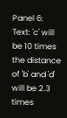Panel 6:
Text: 'c' will be 10 times the distance of 'b' and 'd' will be 2.3 times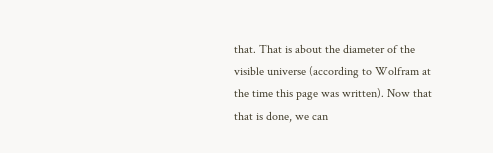that. That is about the diameter of the visible universe (according to Wolfram at the time this page was written). Now that that is done, we can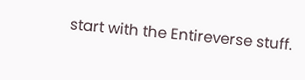start with the Entireverse stuff.